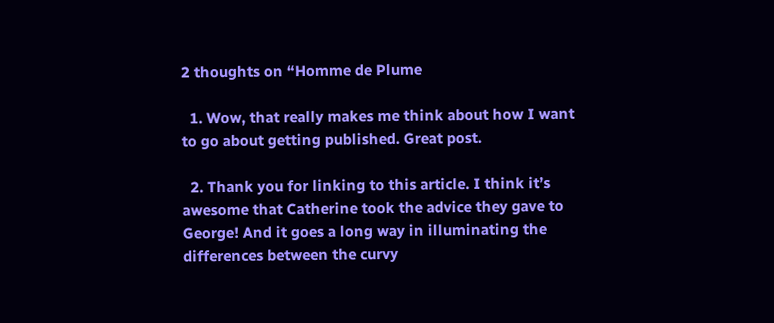2 thoughts on “Homme de Plume

  1. Wow, that really makes me think about how I want to go about getting published. Great post.

  2. Thank you for linking to this article. I think it’s awesome that Catherine took the advice they gave to George! And it goes a long way in illuminating the differences between the curvy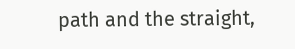path and the straight,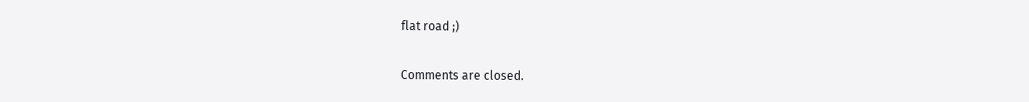flat road ;)

Comments are closed.